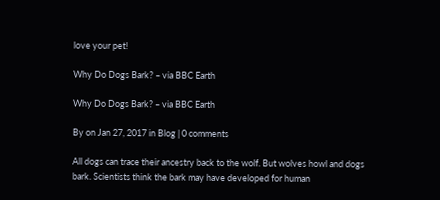love your pet!

Why Do Dogs Bark? – via BBC Earth

Why Do Dogs Bark? – via BBC Earth

By on Jan 27, 2017 in Blog | 0 comments

All dogs can trace their ancestry back to the wolf. But wolves howl and dogs bark. Scientists think the bark may have developed for human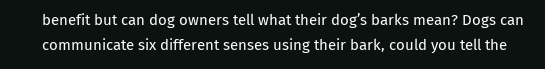benefit but can dog owners tell what their dog’s barks mean? Dogs can communicate six different senses using their bark, could you tell the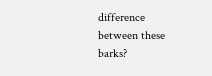difference between these barks?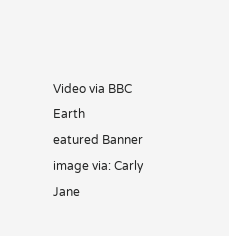Video via BBC Earth
eatured Banner image via: Carly Jane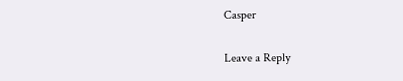Casper

Leave a Reply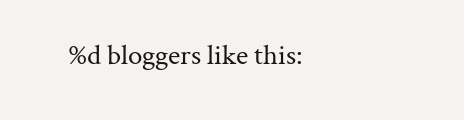%d bloggers like this: